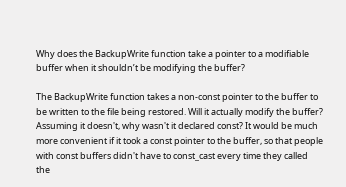Why does the BackupWrite function take a pointer to a modifiable buffer when it shouldn’t be modifying the buffer?

The BackupWrite function takes a non-const pointer to the buffer to be written to the file being restored. Will it actually modify the buffer? Assuming it doesn't, why wasn't it declared const? It would be much more convenient if it took a const pointer to the buffer, so that people with const buffers didn't have to const_cast every time they called the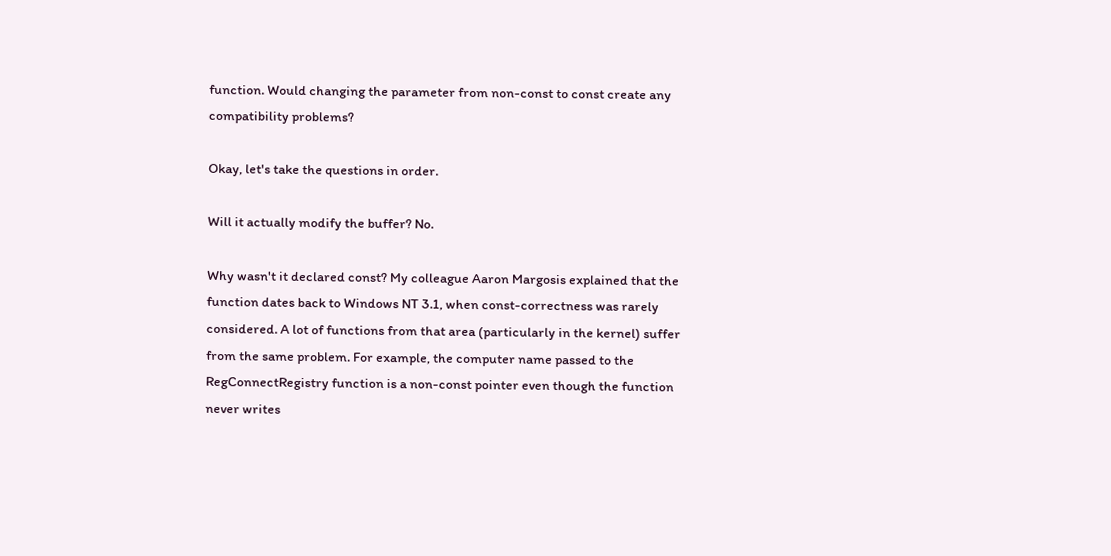function. Would changing the parameter from non-const to const create any compatibility problems?

Okay, let's take the questions in order.

Will it actually modify the buffer? No.

Why wasn't it declared const? My colleague Aaron Margosis explained that the function dates back to Windows NT 3.1, when const-correctness was rarely considered. A lot of functions from that area (particularly in the kernel) suffer from the same problem. For example, the computer name passed to the RegConnectRegistry function is a non-const pointer even though the function never writes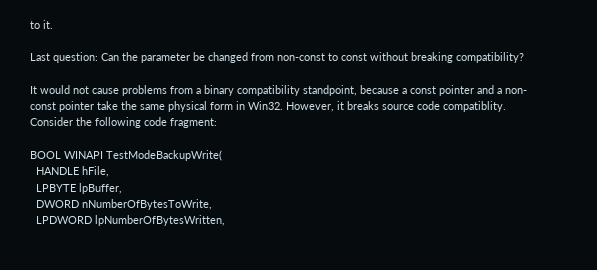to it.

Last question: Can the parameter be changed from non-const to const without breaking compatibility?

It would not cause problems from a binary compatibility standpoint, because a const pointer and a non-const pointer take the same physical form in Win32. However, it breaks source code compatiblity. Consider the following code fragment:

BOOL WINAPI TestModeBackupWrite(
  HANDLE hFile,
  LPBYTE lpBuffer,
  DWORD nNumberOfBytesToWrite,
  LPDWORD lpNumberOfBytesWritten,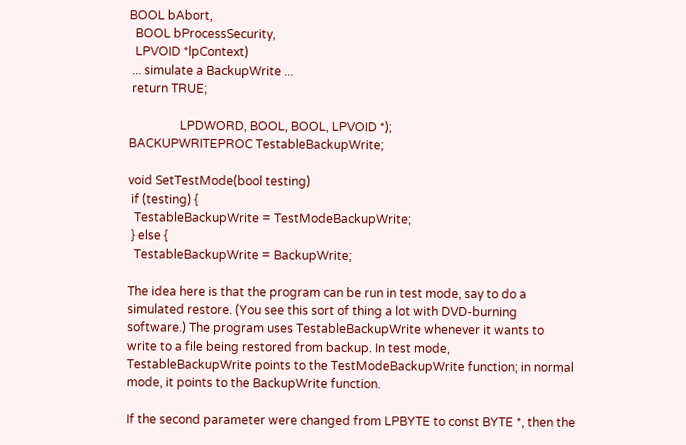BOOL bAbort,
  BOOL bProcessSecurity,
  LPVOID *lpContext)
 ... simulate a BackupWrite ...
 return TRUE;

                 LPDWORD, BOOL, BOOL, LPVOID *);
BACKUPWRITEPROC TestableBackupWrite;

void SetTestMode(bool testing)
 if (testing) {
  TestableBackupWrite = TestModeBackupWrite;
 } else {
  TestableBackupWrite = BackupWrite;

The idea here is that the program can be run in test mode, say to do a simulated restore. (You see this sort of thing a lot with DVD-burning software.) The program uses TestableBackupWrite whenever it wants to write to a file being restored from backup. In test mode, TestableBackupWrite points to the TestModeBackupWrite function; in normal mode, it points to the BackupWrite function.

If the second parameter were changed from LPBYTE to const BYTE *, then the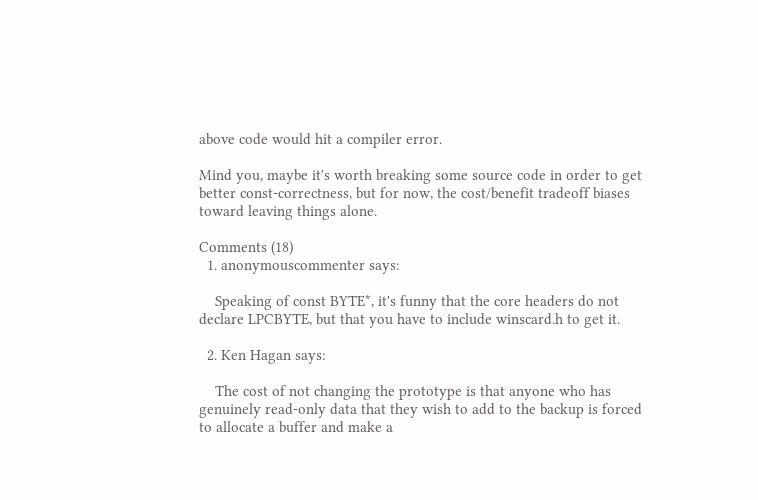above code would hit a compiler error.

Mind you, maybe it's worth breaking some source code in order to get better const-correctness, but for now, the cost/benefit tradeoff biases toward leaving things alone.

Comments (18)
  1. anonymouscommenter says:

    Speaking of const BYTE*, it's funny that the core headers do not declare LPCBYTE, but that you have to include winscard.h to get it.

  2. Ken Hagan says:

    The cost of not changing the prototype is that anyone who has genuinely read-only data that they wish to add to the backup is forced to allocate a buffer and make a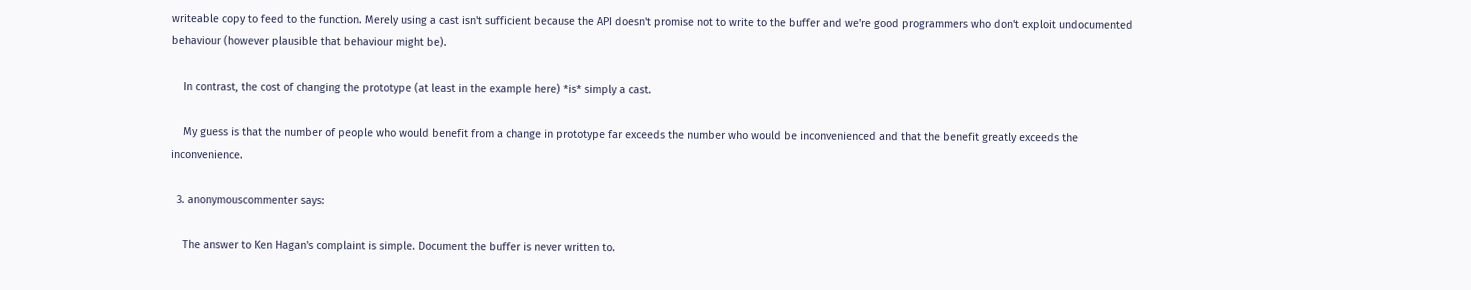writeable copy to feed to the function. Merely using a cast isn't sufficient because the API doesn't promise not to write to the buffer and we're good programmers who don't exploit undocumented behaviour (however plausible that behaviour might be).

    In contrast, the cost of changing the prototype (at least in the example here) *is* simply a cast.

    My guess is that the number of people who would benefit from a change in prototype far exceeds the number who would be inconvenienced and that the benefit greatly exceeds the inconvenience.

  3. anonymouscommenter says:

    The answer to Ken Hagan's complaint is simple. Document the buffer is never written to.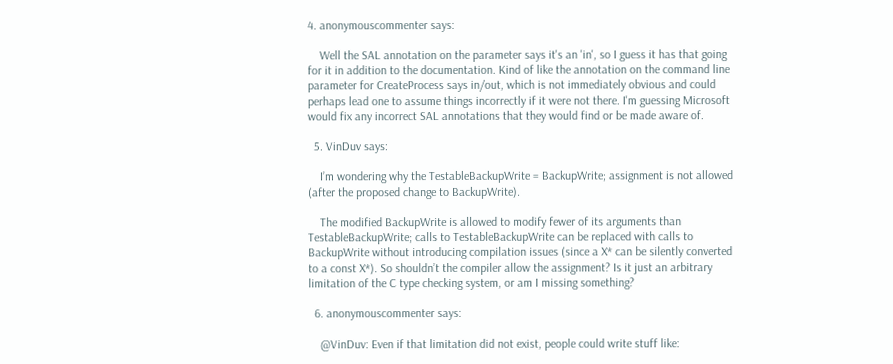4. anonymouscommenter says:

    Well the SAL annotation on the parameter says it's an 'in', so I guess it has that going for it in addition to the documentation. Kind of like the annotation on the command line parameter for CreateProcess says in/out, which is not immediately obvious and could perhaps lead one to assume things incorrectly if it were not there. I'm guessing Microsoft would fix any incorrect SAL annotations that they would find or be made aware of.

  5. VinDuv says:

    I’m wondering why the TestableBackupWrite = BackupWrite; assignment is not allowed (after the proposed change to BackupWrite).

    The modified BackupWrite is allowed to modify fewer of its arguments than TestableBackupWrite; calls to TestableBackupWrite can be replaced with calls to BackupWrite without introducing compilation issues (since a X* can be silently converted to a const X*). So shouldn’t the compiler allow the assignment? Is it just an arbitrary limitation of the C type checking system, or am I missing something?

  6. anonymouscommenter says:

    @VinDuv: Even if that limitation did not exist, people could write stuff like: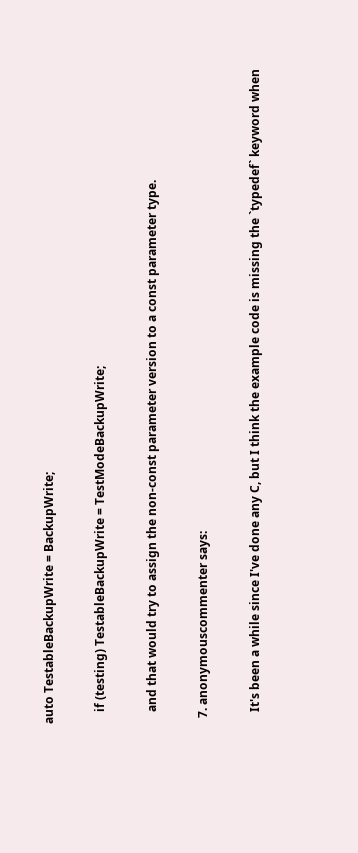auto TestableBackupWrite = BackupWrite;

    if (testing) TestableBackupWrite = TestModeBackupWrite;

    and that would try to assign the non-const parameter version to a const parameter type.

  7. anonymouscommenter says:

    It's been a while since I've done any C, but I think the example code is missing the `typedef` keyword when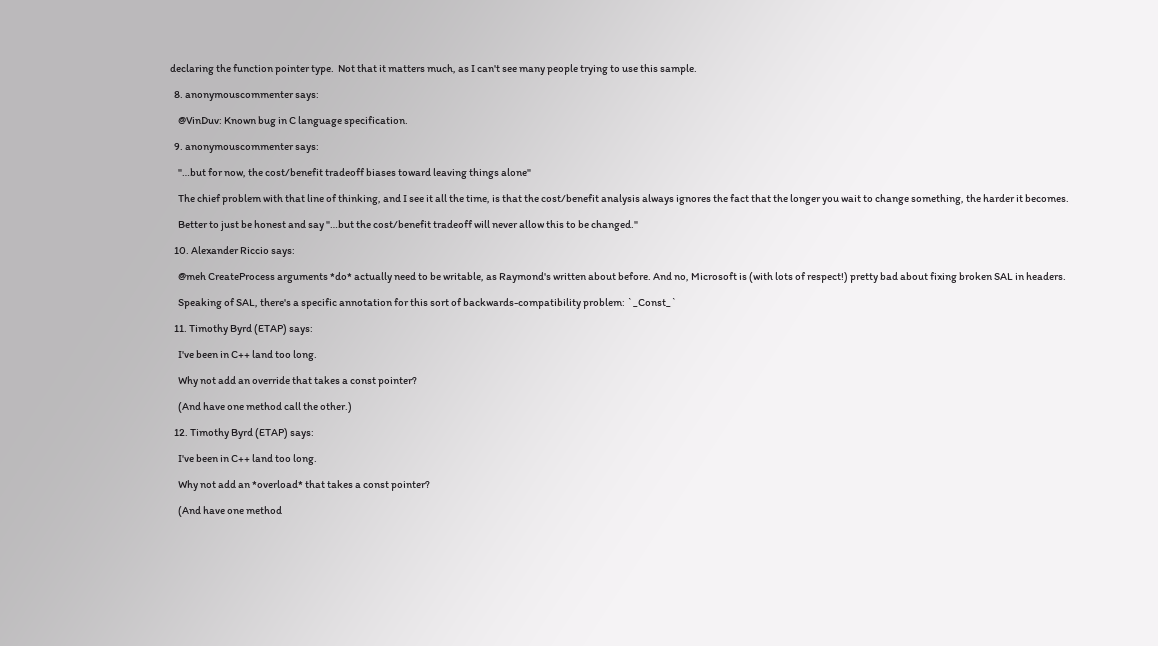declaring the function pointer type.  Not that it matters much, as I can't see many people trying to use this sample.

  8. anonymouscommenter says:

    @VinDuv: Known bug in C language specification.

  9. anonymouscommenter says:

    "…but for now, the cost/benefit tradeoff biases toward leaving things alone"

    The chief problem with that line of thinking, and I see it all the time, is that the cost/benefit analysis always ignores the fact that the longer you wait to change something, the harder it becomes.

    Better to just be honest and say "…but the cost/benefit tradeoff will never allow this to be changed."

  10. Alexander Riccio says:

    @meh CreateProcess arguments *do* actually need to be writable, as Raymond's written about before. And no, Microsoft is (with lots of respect!) pretty bad about fixing broken SAL in headers.

    Speaking of SAL, there's a specific annotation for this sort of backwards-compatibility problem: `_Const_`

  11. Timothy Byrd (ETAP) says:

    I've been in C++ land too long.

    Why not add an override that takes a const pointer?

    (And have one method call the other.)

  12. Timothy Byrd (ETAP) says:

    I've been in C++ land too long.

    Why not add an *overload* that takes a const pointer?

    (And have one method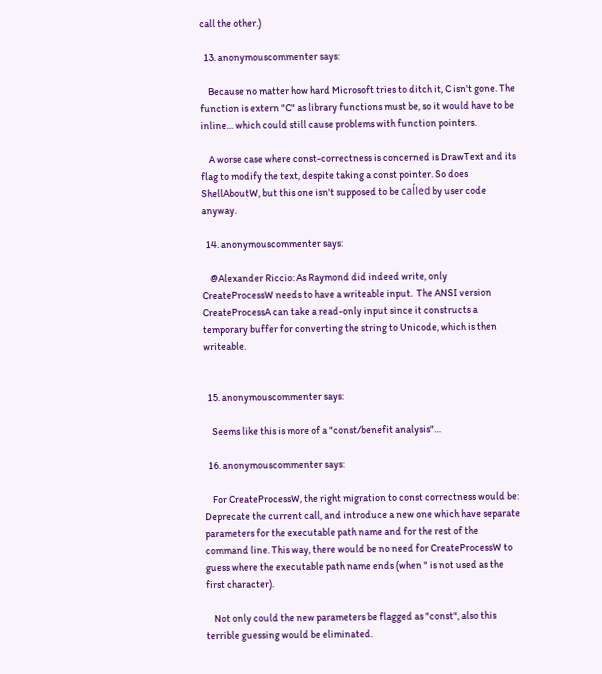call the other.)

  13. anonymouscommenter says:

    Because no matter how hard Microsoft tries to ditch it, C isn't gone. The function is extern "C" as library functions must be, so it would have to be inline… which could still cause problems with function pointers.

    A worse case where const-correctness is concerned is DrawText and its flag to modify the text, despite taking a const pointer. So does ShellAboutW, but this one isn't supposed to be caĺled by user code anyway.

  14. anonymouscommenter says:

    @Alexander Riccio: As Raymond did indeed write, only CreateProcessW needs to have a writeable input.  The ANSI version CreateProcessA can take a read-only input since it constructs a temporary buffer for converting the string to Unicode, which is then writeable.


  15. anonymouscommenter says:

    Seems like this is more of a "const/benefit analysis"…

  16. anonymouscommenter says:

    For CreateProcessW, the right migration to const correctness would be: Deprecate the current call, and introduce a new one which have separate parameters for the executable path name and for the rest of the command line. This way, there would be no need for CreateProcessW to guess where the executable path name ends (when " is not used as the first character).

    Not only could the new parameters be flagged as "const", also this terrible guessing would be eliminated.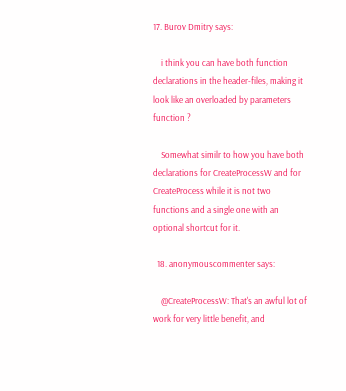17. Burov Dmitry says:

    i think you can have both function declarations in the header-files, making it look like an overloaded by parameters function ?

    Somewhat similr to how you have both declarations for CreateProcessW and for CreateProcess while it is not two functions and a single one with an optional shortcut for it.

  18. anonymouscommenter says:

    @CreateProcessW: That's an awful lot of work for very little benefit, and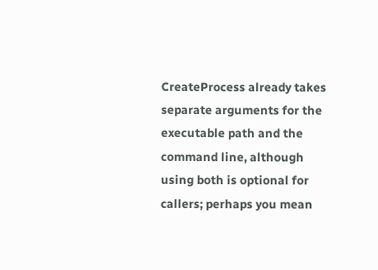CreateProcess already takes separate arguments for the executable path and the command line, although using both is optional for callers; perhaps you mean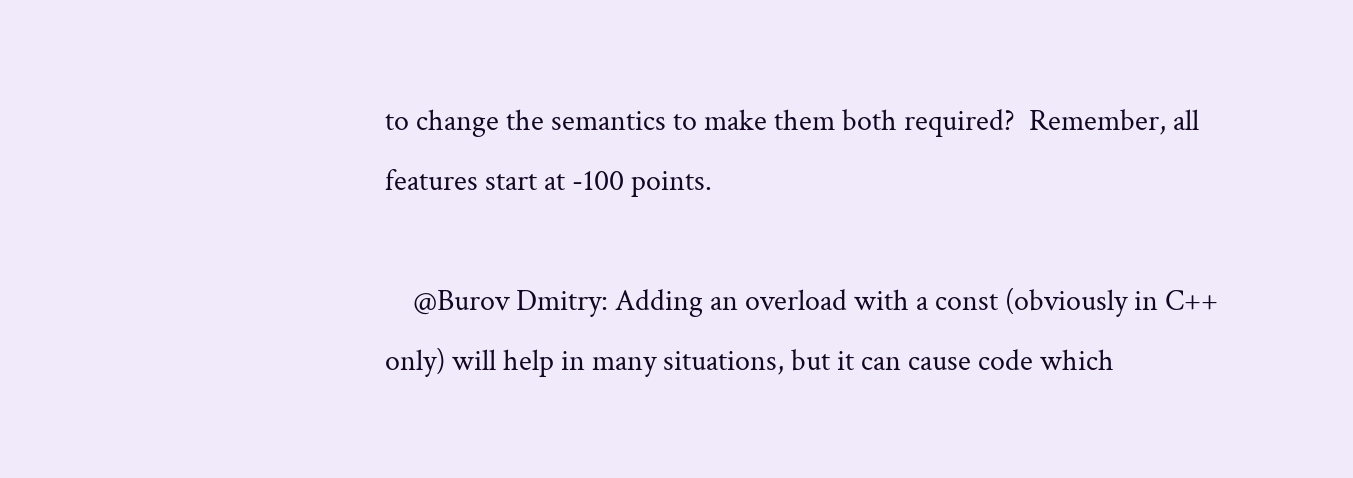to change the semantics to make them both required?  Remember, all features start at -100 points.

    @Burov Dmitry: Adding an overload with a const (obviously in C++ only) will help in many situations, but it can cause code which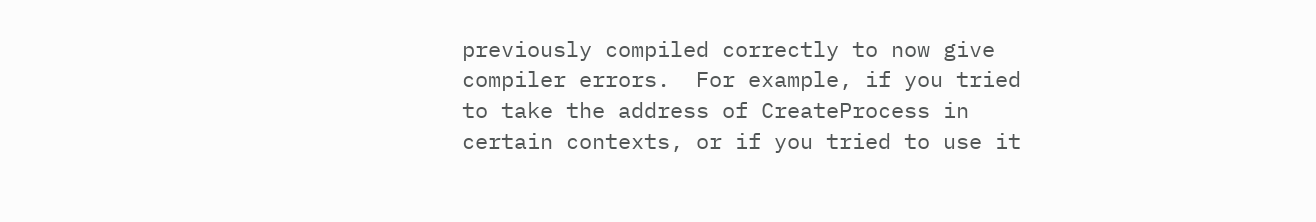previously compiled correctly to now give compiler errors.  For example, if you tried to take the address of CreateProcess in certain contexts, or if you tried to use it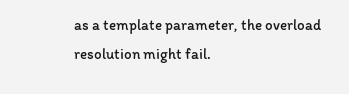as a template parameter, the overload resolution might fail.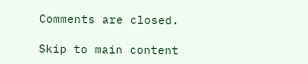Comments are closed.

Skip to main content